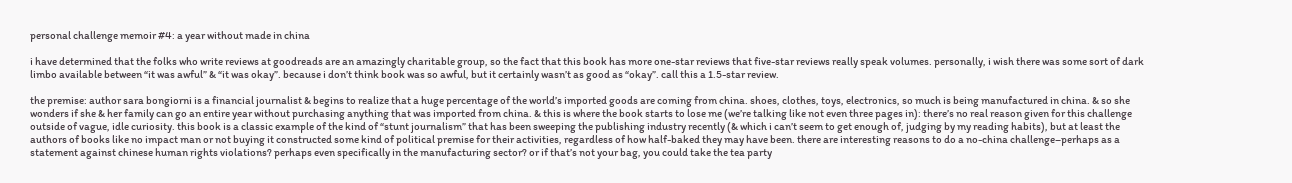personal challenge memoir #4: a year without made in china

i have determined that the folks who write reviews at goodreads are an amazingly charitable group, so the fact that this book has more one-star reviews that five-star reviews really speak volumes. personally, i wish there was some sort of dark limbo available between “it was awful” & “it was okay”. because i don’t think book was so awful, but it certainly wasn’t as good as “okay”. call this a 1.5-star review.

the premise: author sara bongiorni is a financial journalist & begins to realize that a huge percentage of the world’s imported goods are coming from china. shoes, clothes, toys, electronics, so much is being manufactured in china. & so she wonders if she & her family can go an entire year without purchasing anything that was imported from china. & this is where the book starts to lose me (we’re talking like not even three pages in): there’s no real reason given for this challenge outside of vague, idle curiosity. this book is a classic example of the kind of “stunt journalism” that has been sweeping the publishing industry recently (& which i can’t seem to get enough of, judging by my reading habits), but at least the authors of books like no impact man or not buying it constructed some kind of political premise for their activities, regardless of how half-baked they may have been. there are interesting reasons to do a no-china challenge–perhaps as a statement against chinese human rights violations? perhaps even specifically in the manufacturing sector? or if that’s not your bag, you could take the tea party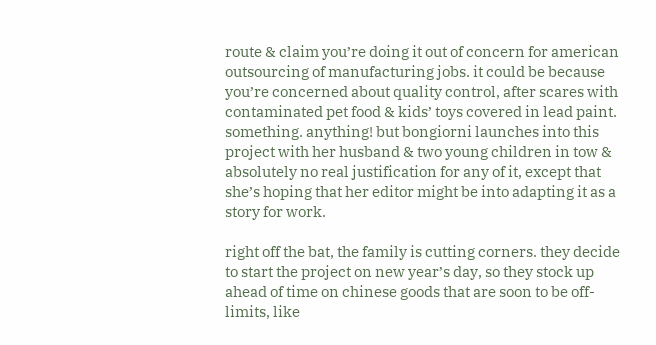route & claim you’re doing it out of concern for american outsourcing of manufacturing jobs. it could be because you’re concerned about quality control, after scares with contaminated pet food & kids’ toys covered in lead paint. something. anything! but bongiorni launches into this project with her husband & two young children in tow & absolutely no real justification for any of it, except that she’s hoping that her editor might be into adapting it as a story for work.

right off the bat, the family is cutting corners. they decide to start the project on new year’s day, so they stock up ahead of time on chinese goods that are soon to be off-limits, like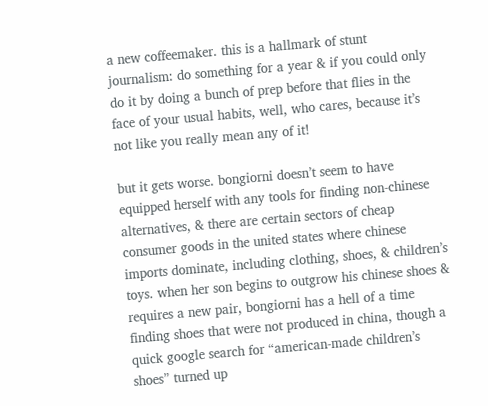a new coffeemaker. this is a hallmark of stunt journalism: do something for a year & if you could only do it by doing a bunch of prep before that flies in the face of your usual habits, well, who cares, because it’s not like you really mean any of it!

but it gets worse. bongiorni doesn’t seem to have equipped herself with any tools for finding non-chinese alternatives, & there are certain sectors of cheap consumer goods in the united states where chinese imports dominate, including clothing, shoes, & children’s toys. when her son begins to outgrow his chinese shoes & requires a new pair, bongiorni has a hell of a time finding shoes that were not produced in china, though a quick google search for “american-made children’s shoes” turned up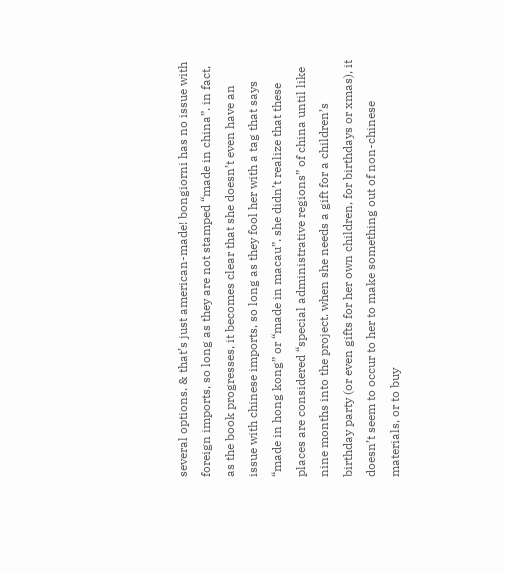several options. & that’s just american-made! bongiorni has no issue with foreign imports, so long as they are not stamped “made in china”. in fact, as the book progresses, it becomes clear that she doesn’t even have an issue with chinese imports, so long as they fool her with a tag that says “made in hong kong” or “made in macau”. she didn’t realize that these places are considered “special administrative regions” of china until like nine months into the project. when she needs a gift for a children’s birthday party (or even gifts for her own children, for birthdays or xmas), it doesn’t seem to occur to her to make something out of non-chinese materials, or to buy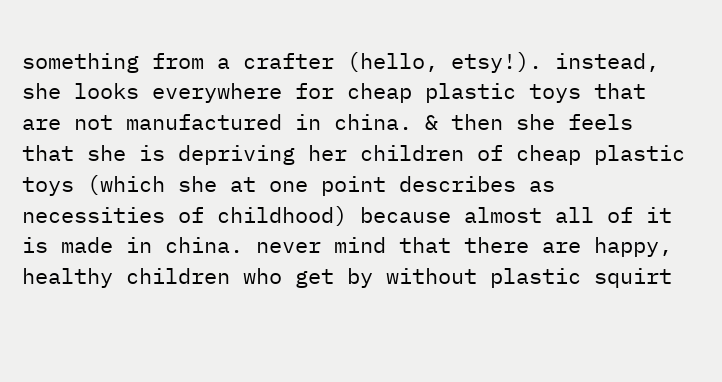something from a crafter (hello, etsy!). instead, she looks everywhere for cheap plastic toys that are not manufactured in china. & then she feels that she is depriving her children of cheap plastic toys (which she at one point describes as necessities of childhood) because almost all of it is made in china. never mind that there are happy, healthy children who get by without plastic squirt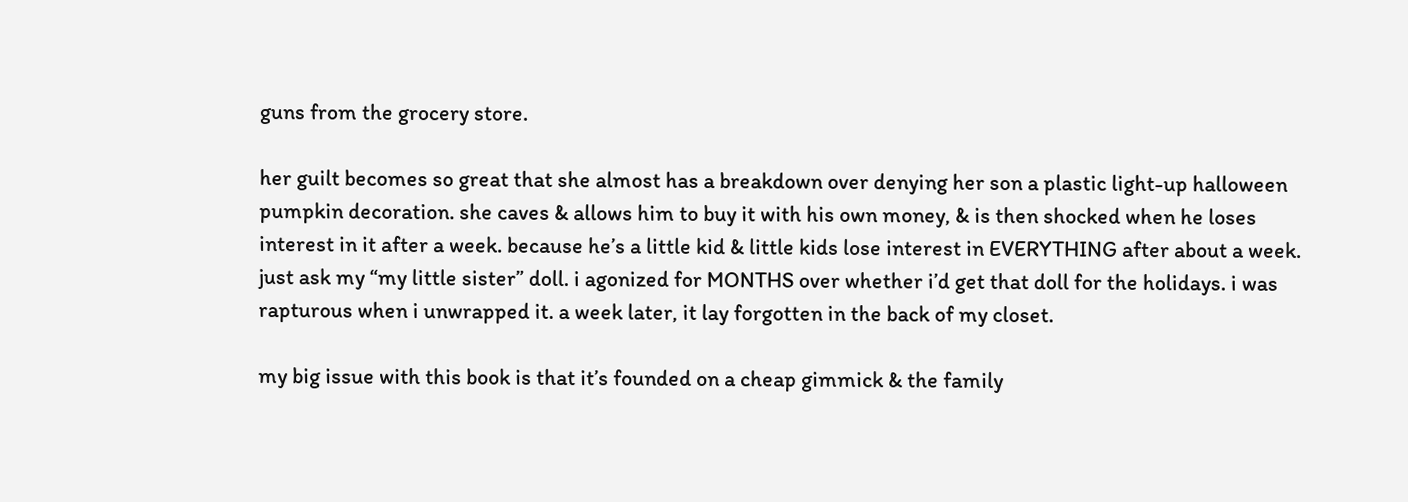guns from the grocery store.

her guilt becomes so great that she almost has a breakdown over denying her son a plastic light-up halloween pumpkin decoration. she caves & allows him to buy it with his own money, & is then shocked when he loses interest in it after a week. because he’s a little kid & little kids lose interest in EVERYTHING after about a week. just ask my “my little sister” doll. i agonized for MONTHS over whether i’d get that doll for the holidays. i was rapturous when i unwrapped it. a week later, it lay forgotten in the back of my closet.

my big issue with this book is that it’s founded on a cheap gimmick & the family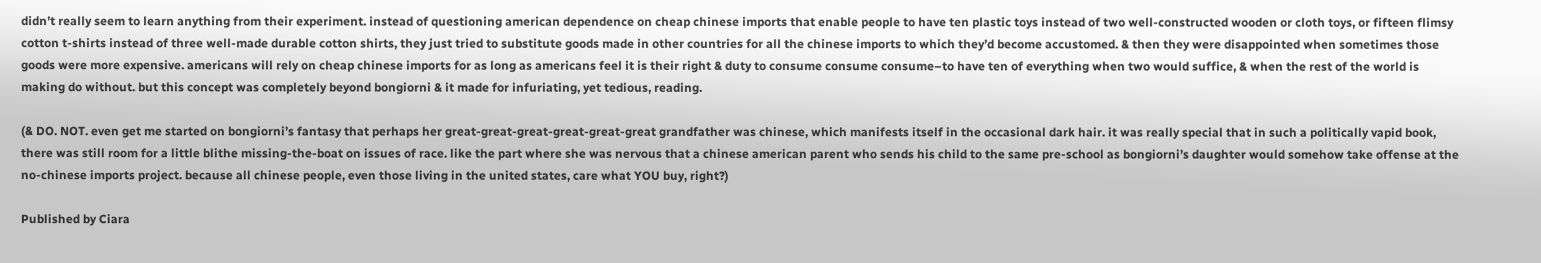didn’t really seem to learn anything from their experiment. instead of questioning american dependence on cheap chinese imports that enable people to have ten plastic toys instead of two well-constructed wooden or cloth toys, or fifteen flimsy cotton t-shirts instead of three well-made durable cotton shirts, they just tried to substitute goods made in other countries for all the chinese imports to which they’d become accustomed. & then they were disappointed when sometimes those goods were more expensive. americans will rely on cheap chinese imports for as long as americans feel it is their right & duty to consume consume consume–to have ten of everything when two would suffice, & when the rest of the world is making do without. but this concept was completely beyond bongiorni & it made for infuriating, yet tedious, reading.

(& DO. NOT. even get me started on bongiorni’s fantasy that perhaps her great-great-great-great-great-great grandfather was chinese, which manifests itself in the occasional dark hair. it was really special that in such a politically vapid book, there was still room for a little blithe missing-the-boat on issues of race. like the part where she was nervous that a chinese american parent who sends his child to the same pre-school as bongiorni’s daughter would somehow take offense at the no-chinese imports project. because all chinese people, even those living in the united states, care what YOU buy, right?)

Published by Ciara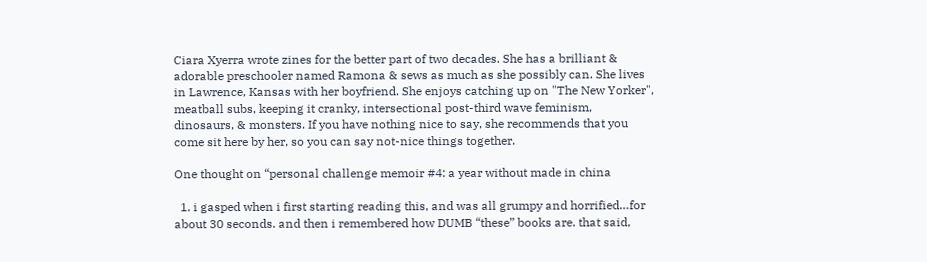Ciara Xyerra wrote zines for the better part of two decades. She has a brilliant & adorable preschooler named Ramona & sews as much as she possibly can. She lives in Lawrence, Kansas with her boyfriend. She enjoys catching up on "The New Yorker", meatball subs, keeping it cranky, intersectional post-third wave feminism, dinosaurs, & monsters. If you have nothing nice to say, she recommends that you come sit here by her, so you can say not-nice things together.

One thought on “personal challenge memoir #4: a year without made in china

  1. i gasped when i first starting reading this, and was all grumpy and horrified…for about 30 seconds. and then i remembered how DUMB “these” books are. that said,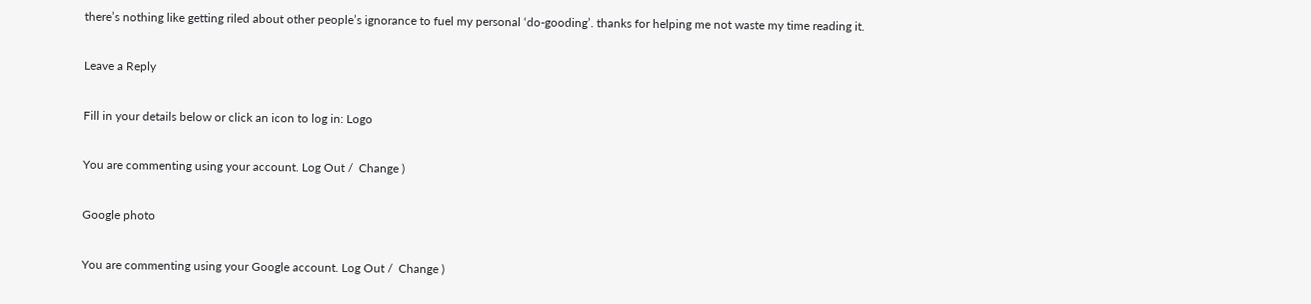there’s nothing like getting riled about other people’s ignorance to fuel my personal ‘do-gooding’. thanks for helping me not waste my time reading it.

Leave a Reply

Fill in your details below or click an icon to log in: Logo

You are commenting using your account. Log Out /  Change )

Google photo

You are commenting using your Google account. Log Out /  Change )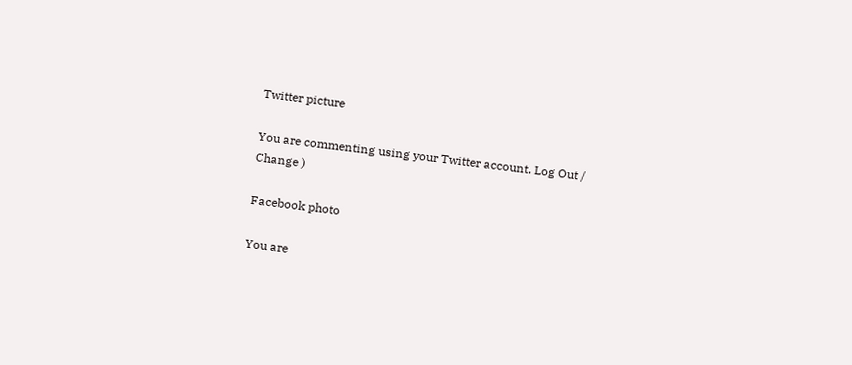Twitter picture

You are commenting using your Twitter account. Log Out /  Change )

Facebook photo

You are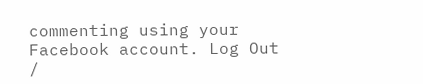commenting using your Facebook account. Log Out /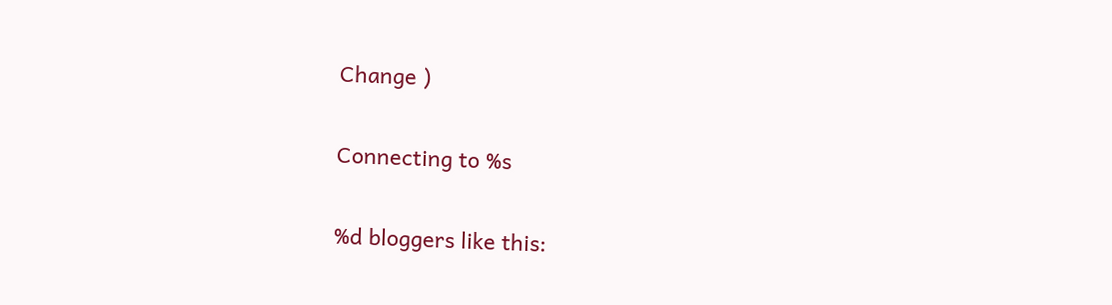Change )

Connecting to %s

%d bloggers like this: